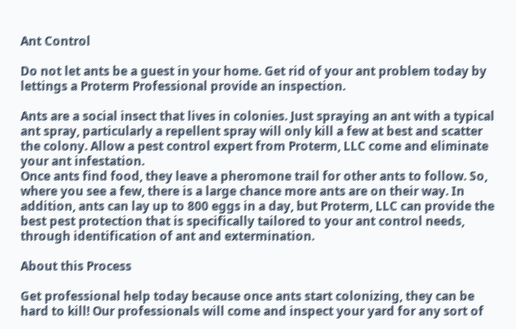Ant Control

Do not let ants be a guest in your home. Get rid of your ant problem today by lettings a Proterm Professional provide an inspection.

Ants are a social insect that lives in colonies. Just spraying an ant with a typical ant spray, particularly a repellent spray will only kill a few at best and scatter the colony. Allow a pest control expert from Proterm, LLC come and eliminate your ant infestation.
Once ants find food, they leave a pheromone trail for other ants to follow. So, where you see a few, there is a large chance more ants are on their way. In addition, ants can lay up to 800 eggs in a day, but Proterm, LLC can provide the best pest protection that is specifically tailored to your ant control needs, through identification of ant and extermination.

About this Process

Get professional help today because once ants start colonizing, they can be hard to kill! Our professionals will come and inspect your yard for any sort of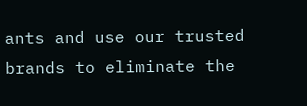ants and use our trusted brands to eliminate the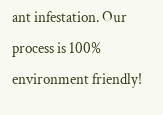ant infestation. Our process is 100% environment friendly!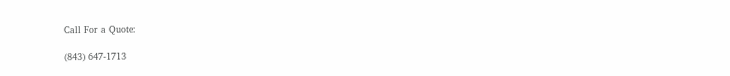Call For a Quote:

(843) 647-1713